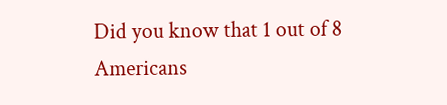Did you know that 1 out of 8 Americans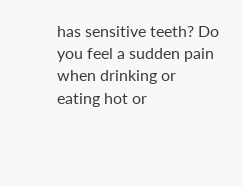has sensitive teeth? Do you feel a sudden pain when drinking or eating hot or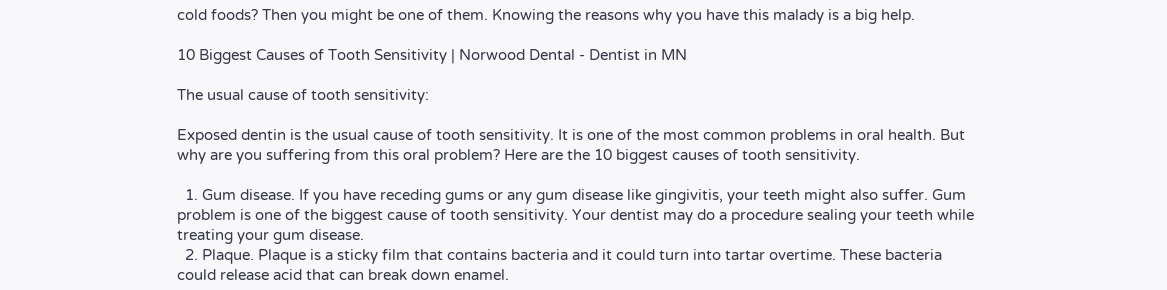cold foods? Then you might be one of them. Knowing the reasons why you have this malady is a big help.

10 Biggest Causes of Tooth Sensitivity | Norwood Dental - Dentist in MN

The usual cause of tooth sensitivity:

Exposed dentin is the usual cause of tooth sensitivity. It is one of the most common problems in oral health. But why are you suffering from this oral problem? Here are the 10 biggest causes of tooth sensitivity.

  1. Gum disease. If you have receding gums or any gum disease like gingivitis, your teeth might also suffer. Gum problem is one of the biggest cause of tooth sensitivity. Your dentist may do a procedure sealing your teeth while treating your gum disease.
  2. Plaque. Plaque is a sticky film that contains bacteria and it could turn into tartar overtime. These bacteria could release acid that can break down enamel.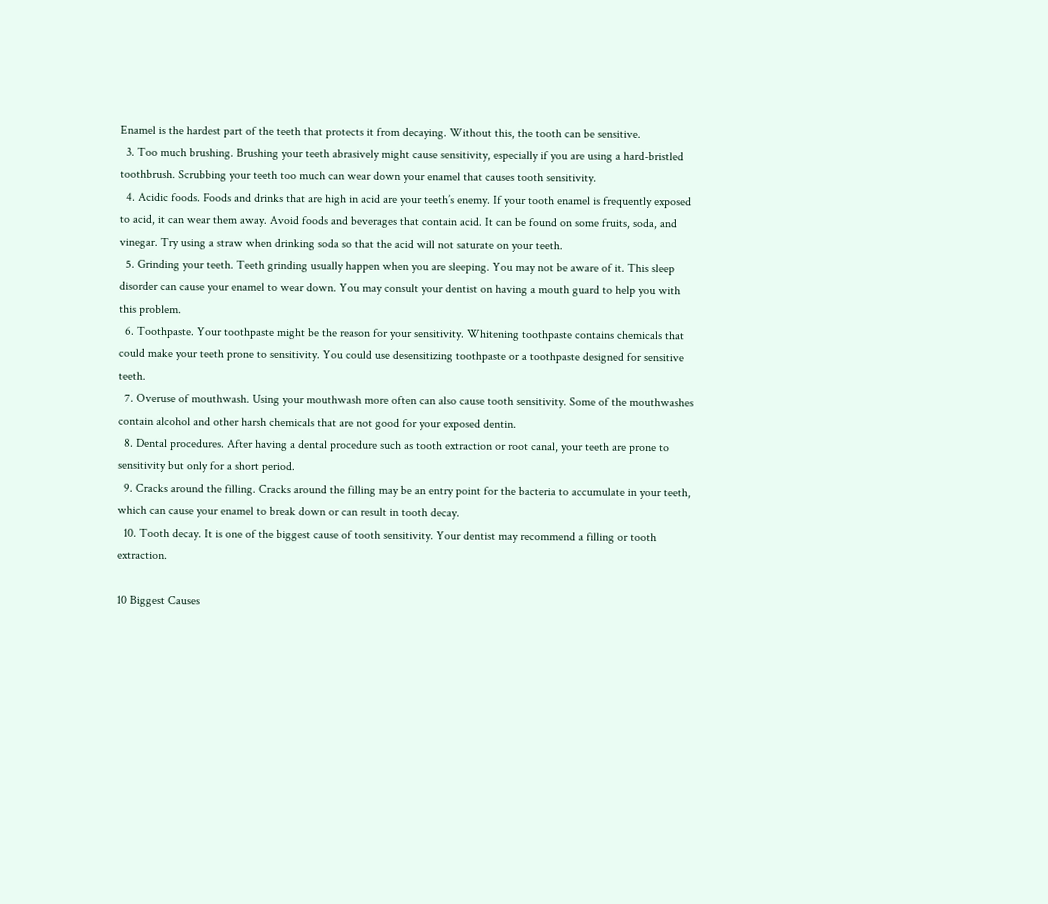Enamel is the hardest part of the teeth that protects it from decaying. Without this, the tooth can be sensitive.
  3. Too much brushing. Brushing your teeth abrasively might cause sensitivity, especially if you are using a hard-bristled toothbrush. Scrubbing your teeth too much can wear down your enamel that causes tooth sensitivity.
  4. Acidic foods. Foods and drinks that are high in acid are your teeth’s enemy. If your tooth enamel is frequently exposed to acid, it can wear them away. Avoid foods and beverages that contain acid. It can be found on some fruits, soda, and vinegar. Try using a straw when drinking soda so that the acid will not saturate on your teeth.
  5. Grinding your teeth. Teeth grinding usually happen when you are sleeping. You may not be aware of it. This sleep disorder can cause your enamel to wear down. You may consult your dentist on having a mouth guard to help you with this problem.
  6. Toothpaste. Your toothpaste might be the reason for your sensitivity. Whitening toothpaste contains chemicals that could make your teeth prone to sensitivity. You could use desensitizing toothpaste or a toothpaste designed for sensitive teeth.
  7. Overuse of mouthwash. Using your mouthwash more often can also cause tooth sensitivity. Some of the mouthwashes contain alcohol and other harsh chemicals that are not good for your exposed dentin.
  8. Dental procedures. After having a dental procedure such as tooth extraction or root canal, your teeth are prone to sensitivity but only for a short period.
  9. Cracks around the filling. Cracks around the filling may be an entry point for the bacteria to accumulate in your teeth, which can cause your enamel to break down or can result in tooth decay.
  10. Tooth decay. It is one of the biggest cause of tooth sensitivity. Your dentist may recommend a filling or tooth extraction.

10 Biggest Causes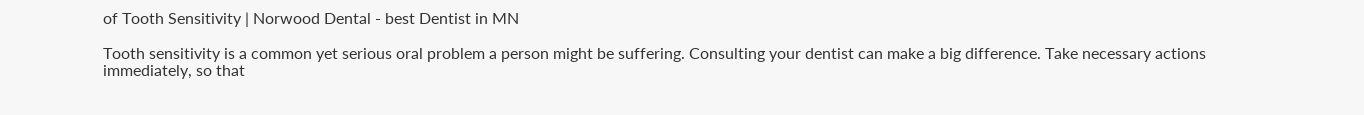of Tooth Sensitivity | Norwood Dental - best Dentist in MN

Tooth sensitivity is a common yet serious oral problem a person might be suffering. Consulting your dentist can make a big difference. Take necessary actions immediately, so that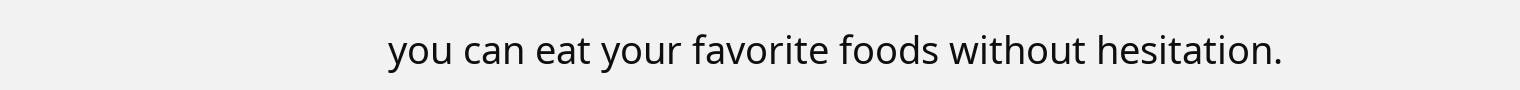you can eat your favorite foods without hesitation.